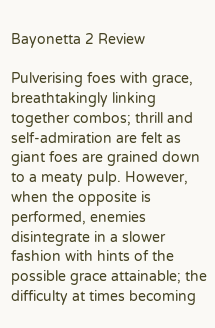Bayonetta 2 Review

Pulverising foes with grace, breathtakingly linking together combos; thrill and self-admiration are felt as giant foes are grained down to a meaty pulp. However, when the opposite is performed, enemies disintegrate in a slower fashion with hints of the possible grace attainable; the difficulty at times becoming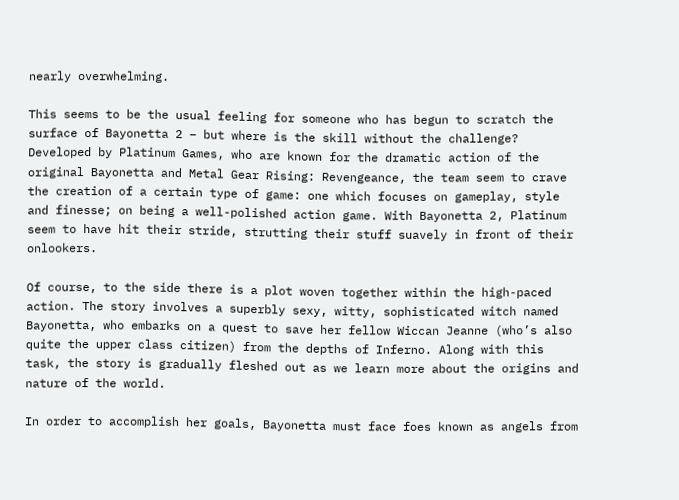nearly overwhelming.

This seems to be the usual feeling for someone who has begun to scratch the surface of Bayonetta 2 – but where is the skill without the challenge? Developed by Platinum Games, who are known for the dramatic action of the original Bayonetta and Metal Gear Rising: Revengeance, the team seem to crave the creation of a certain type of game: one which focuses on gameplay, style and finesse; on being a well-polished action game. With Bayonetta 2, Platinum seem to have hit their stride, strutting their stuff suavely in front of their onlookers.

Of course, to the side there is a plot woven together within the high-paced action. The story involves a superbly sexy, witty, sophisticated witch named Bayonetta, who embarks on a quest to save her fellow Wiccan Jeanne (who’s also quite the upper class citizen) from the depths of Inferno. Along with this task, the story is gradually fleshed out as we learn more about the origins and nature of the world.

In order to accomplish her goals, Bayonetta must face foes known as angels from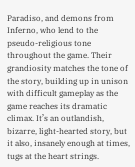Paradiso, and demons from Inferno, who lend to the pseudo-religious tone throughout the game. Their grandiosity matches the tone of the story, building up in unison with difficult gameplay as the game reaches its dramatic climax. It’s an outlandish, bizarre, light-hearted story, but it also, insanely enough at times, tugs at the heart strings.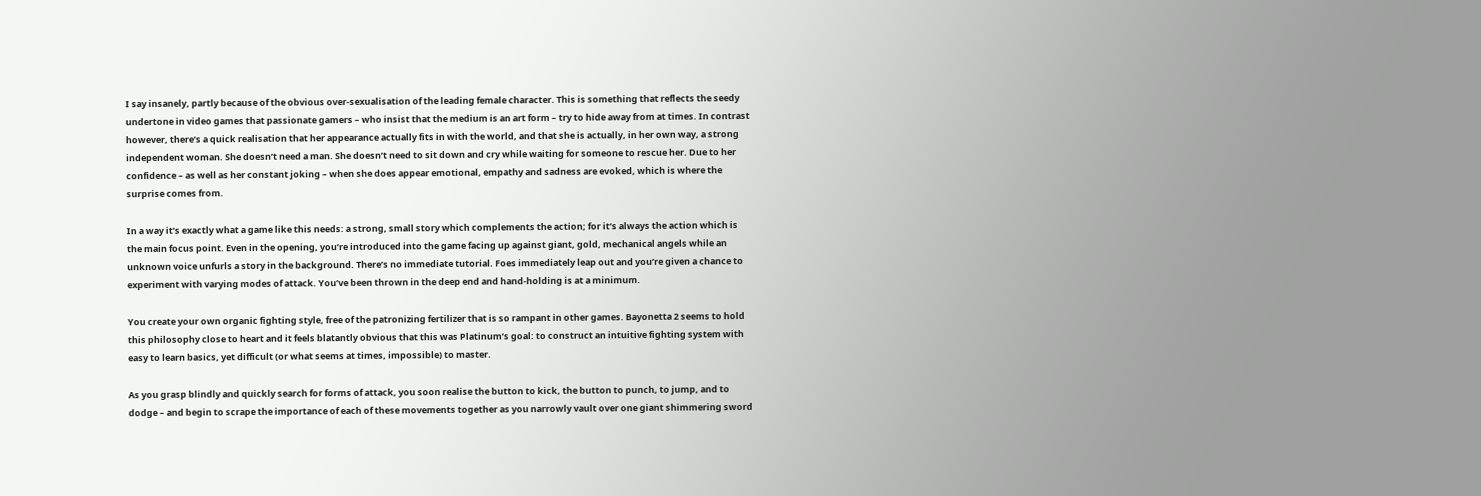I say insanely, partly because of the obvious over-sexualisation of the leading female character. This is something that reflects the seedy undertone in video games that passionate gamers – who insist that the medium is an art form – try to hide away from at times. In contrast however, there’s a quick realisation that her appearance actually fits in with the world, and that she is actually, in her own way, a strong independent woman. She doesn’t need a man. She doesn’t need to sit down and cry while waiting for someone to rescue her. Due to her confidence – as well as her constant joking – when she does appear emotional, empathy and sadness are evoked, which is where the surprise comes from.

In a way it’s exactly what a game like this needs: a strong, small story which complements the action; for it’s always the action which is the main focus point. Even in the opening, you’re introduced into the game facing up against giant, gold, mechanical angels while an unknown voice unfurls a story in the background. There’s no immediate tutorial. Foes immediately leap out and you’re given a chance to experiment with varying modes of attack. You’ve been thrown in the deep end and hand-holding is at a minimum.

You create your own organic fighting style, free of the patronizing fertilizer that is so rampant in other games. Bayonetta 2 seems to hold this philosophy close to heart and it feels blatantly obvious that this was Platinum’s goal: to construct an intuitive fighting system with easy to learn basics, yet difficult (or what seems at times, impossible) to master.

As you grasp blindly and quickly search for forms of attack, you soon realise the button to kick, the button to punch, to jump, and to dodge – and begin to scrape the importance of each of these movements together as you narrowly vault over one giant shimmering sword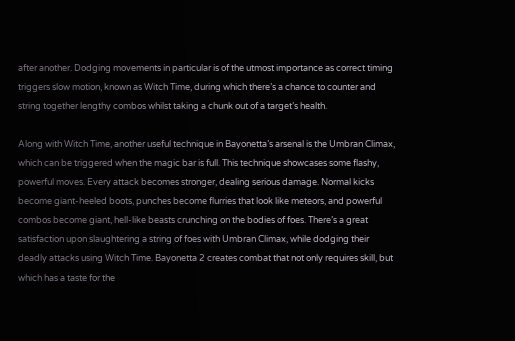after another. Dodging movements in particular is of the utmost importance as correct timing triggers slow motion, known as Witch Time, during which there’s a chance to counter and string together lengthy combos whilst taking a chunk out of a target’s health.

Along with Witch Time, another useful technique in Bayonetta’s arsenal is the Umbran Climax, which can be triggered when the magic bar is full. This technique showcases some flashy, powerful moves. Every attack becomes stronger, dealing serious damage. Normal kicks become giant-heeled boots, punches become flurries that look like meteors, and powerful combos become giant, hell-like beasts crunching on the bodies of foes. There’s a great satisfaction upon slaughtering a string of foes with Umbran Climax, while dodging their deadly attacks using Witch Time. Bayonetta 2 creates combat that not only requires skill, but which has a taste for the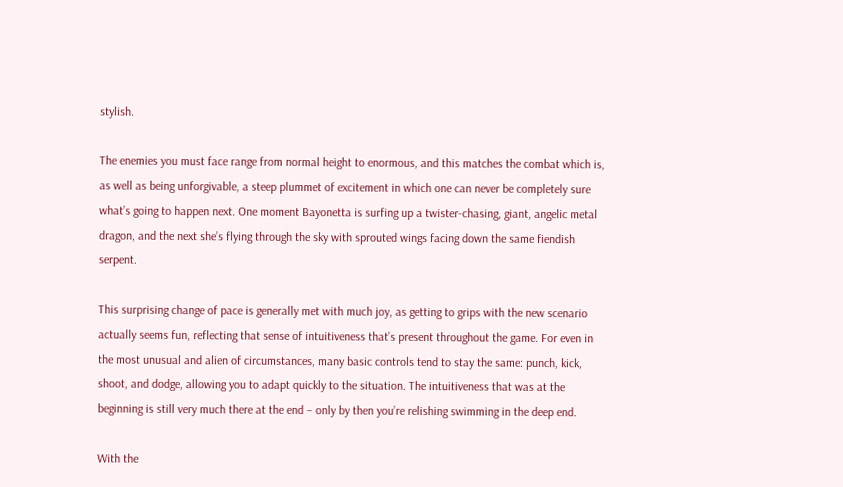stylish.

The enemies you must face range from normal height to enormous, and this matches the combat which is, as well as being unforgivable, a steep plummet of excitement in which one can never be completely sure what’s going to happen next. One moment Bayonetta is surfing up a twister-chasing, giant, angelic metal dragon, and the next she’s flying through the sky with sprouted wings facing down the same fiendish serpent.

This surprising change of pace is generally met with much joy, as getting to grips with the new scenario actually seems fun, reflecting that sense of intuitiveness that’s present throughout the game. For even in the most unusual and alien of circumstances, many basic controls tend to stay the same: punch, kick, shoot, and dodge, allowing you to adapt quickly to the situation. The intuitiveness that was at the beginning is still very much there at the end – only by then you’re relishing swimming in the deep end.

With the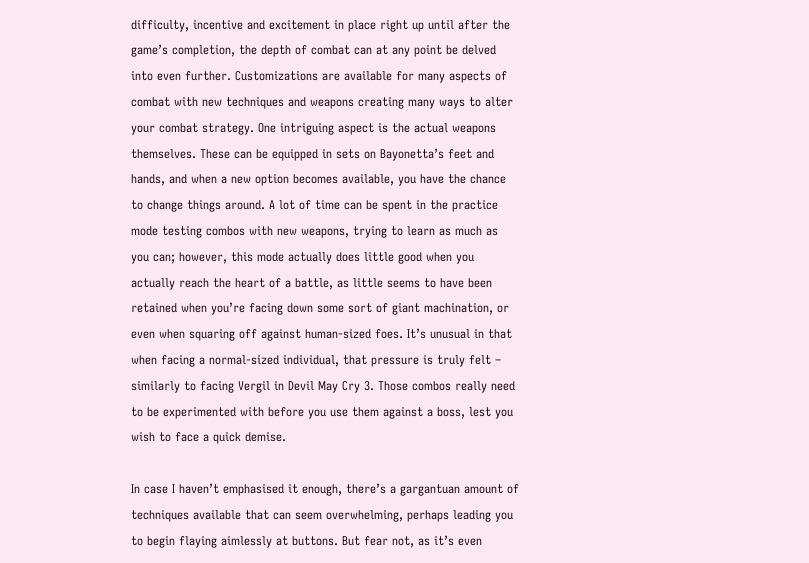difficulty, incentive and excitement in place right up until after the game’s completion, the depth of combat can at any point be delved into even further. Customizations are available for many aspects of combat with new techniques and weapons creating many ways to alter your combat strategy. One intriguing aspect is the actual weapons themselves. These can be equipped in sets on Bayonetta’s feet and hands, and when a new option becomes available, you have the chance to change things around. A lot of time can be spent in the practice mode testing combos with new weapons, trying to learn as much as you can; however, this mode actually does little good when you actually reach the heart of a battle, as little seems to have been retained when you’re facing down some sort of giant machination, or even when squaring off against human-sized foes. It’s unusual in that when facing a normal-sized individual, that pressure is truly felt – similarly to facing Vergil in Devil May Cry 3. Those combos really need to be experimented with before you use them against a boss, lest you wish to face a quick demise.

In case I haven’t emphasised it enough, there’s a gargantuan amount of techniques available that can seem overwhelming, perhaps leading you to begin flaying aimlessly at buttons. But fear not, as it’s even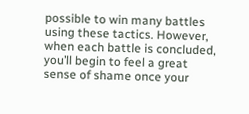possible to win many battles using these tactics. However, when each battle is concluded, you’ll begin to feel a great sense of shame once your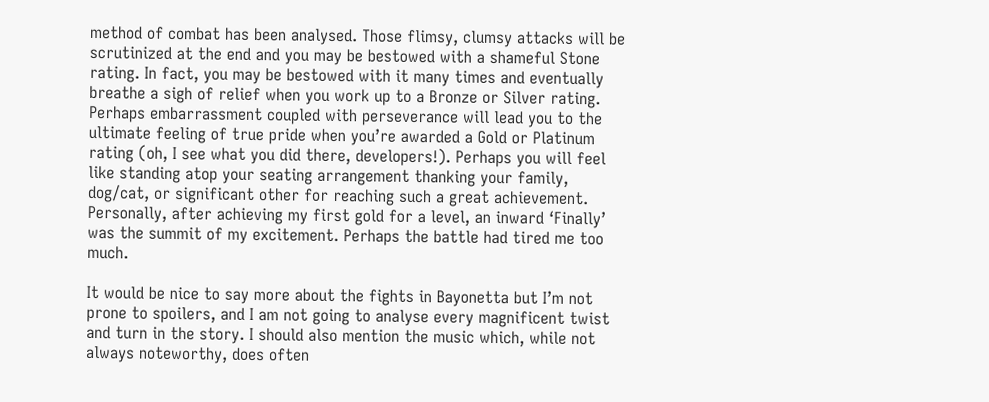method of combat has been analysed. Those flimsy, clumsy attacks will be scrutinized at the end and you may be bestowed with a shameful Stone rating. In fact, you may be bestowed with it many times and eventually breathe a sigh of relief when you work up to a Bronze or Silver rating. Perhaps embarrassment coupled with perseverance will lead you to the ultimate feeling of true pride when you’re awarded a Gold or Platinum rating (oh, I see what you did there, developers!). Perhaps you will feel like standing atop your seating arrangement thanking your family, dog/cat, or significant other for reaching such a great achievement. Personally, after achieving my first gold for a level, an inward ‘Finally’ was the summit of my excitement. Perhaps the battle had tired me too much.

It would be nice to say more about the fights in Bayonetta but I’m not prone to spoilers, and I am not going to analyse every magnificent twist and turn in the story. I should also mention the music which, while not always noteworthy, does often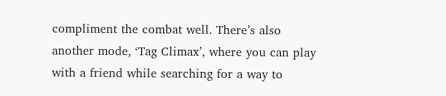compliment the combat well. There’s also another mode, ‘Tag Climax’, where you can play with a friend while searching for a way to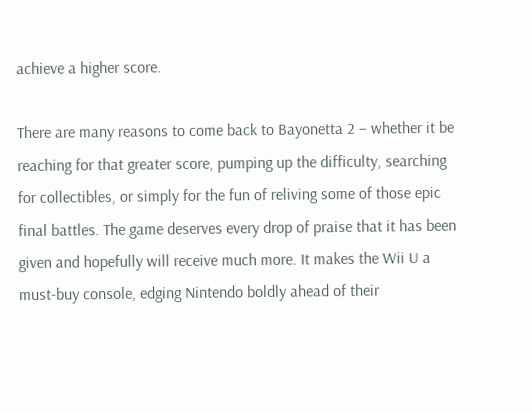achieve a higher score.

There are many reasons to come back to Bayonetta 2 – whether it be reaching for that greater score, pumping up the difficulty, searching for collectibles, or simply for the fun of reliving some of those epic final battles. The game deserves every drop of praise that it has been given and hopefully will receive much more. It makes the Wii U a must-buy console, edging Nintendo boldly ahead of their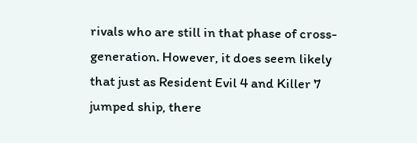rivals who are still in that phase of cross-generation. However, it does seem likely that just as Resident Evil 4 and Killer 7 jumped ship, there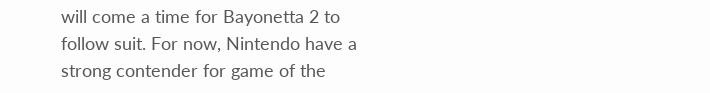will come a time for Bayonetta 2 to follow suit. For now, Nintendo have a strong contender for game of the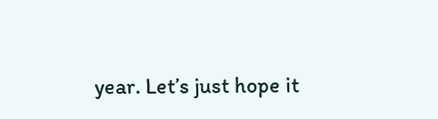year. Let’s just hope it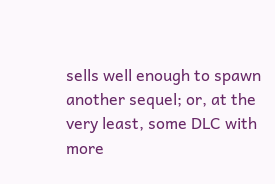sells well enough to spawn another sequel; or, at the very least, some DLC with more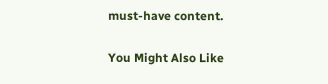must-have content.

You Might Also Like